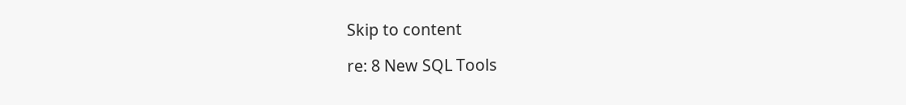Skip to content

re: 8 New SQL Tools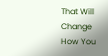That Will Change How You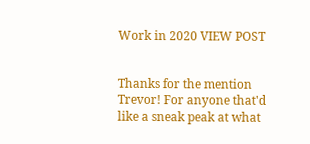Work in 2020 VIEW POST


Thanks for the mention Trevor! For anyone that'd like a sneak peak at what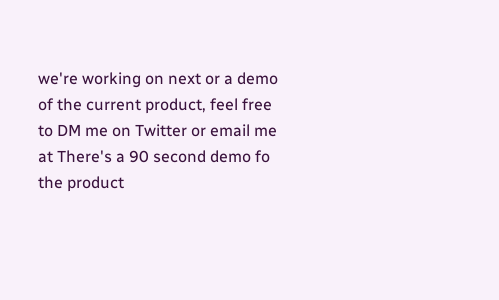we're working on next or a demo of the current product, feel free to DM me on Twitter or email me at There's a 90 second demo fo the product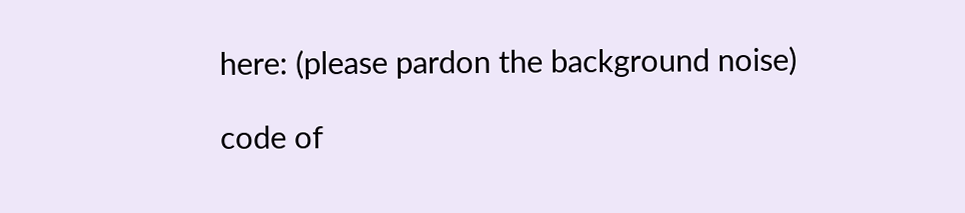here: (please pardon the background noise)

code of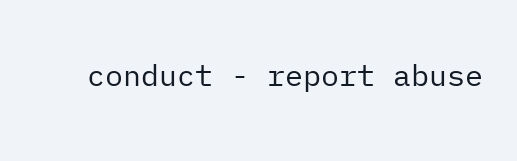conduct - report abuse